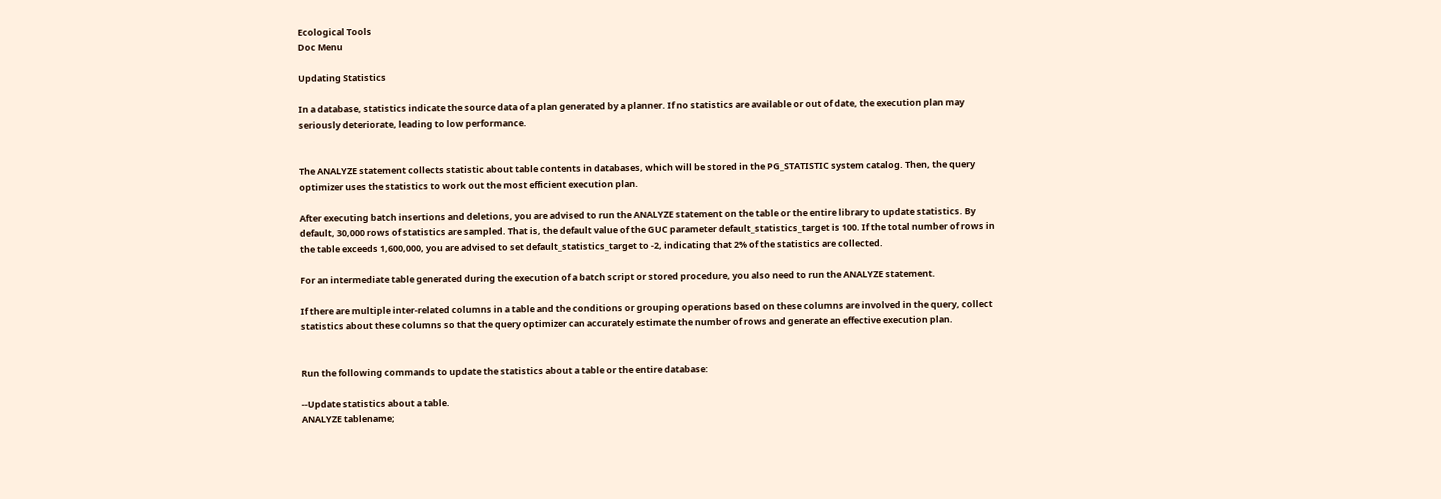Ecological Tools
Doc Menu

Updating Statistics

In a database, statistics indicate the source data of a plan generated by a planner. If no statistics are available or out of date, the execution plan may seriously deteriorate, leading to low performance.


The ANALYZE statement collects statistic about table contents in databases, which will be stored in the PG_STATISTIC system catalog. Then, the query optimizer uses the statistics to work out the most efficient execution plan.

After executing batch insertions and deletions, you are advised to run the ANALYZE statement on the table or the entire library to update statistics. By default, 30,000 rows of statistics are sampled. That is, the default value of the GUC parameter default_statistics_target is 100. If the total number of rows in the table exceeds 1,600,000, you are advised to set default_statistics_target to -2, indicating that 2% of the statistics are collected.

For an intermediate table generated during the execution of a batch script or stored procedure, you also need to run the ANALYZE statement.

If there are multiple inter-related columns in a table and the conditions or grouping operations based on these columns are involved in the query, collect statistics about these columns so that the query optimizer can accurately estimate the number of rows and generate an effective execution plan.


Run the following commands to update the statistics about a table or the entire database:

--Update statistics about a table.
ANALYZE tablename;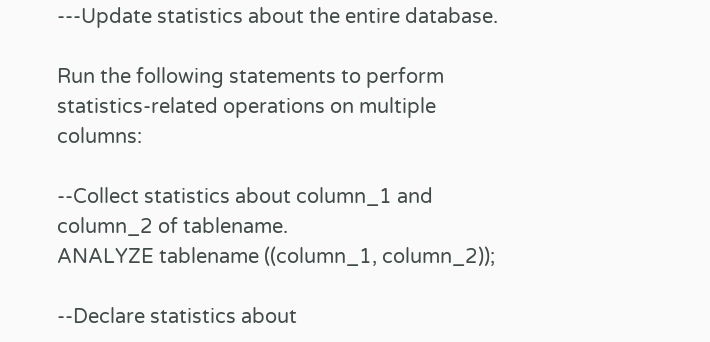---Update statistics about the entire database.

Run the following statements to perform statistics-related operations on multiple columns:

--Collect statistics about column_1 and column_2 of tablename.
ANALYZE tablename ((column_1, column_2));

--Declare statistics about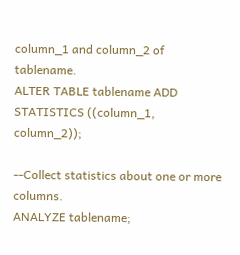column_1 and column_2 of tablename.
ALTER TABLE tablename ADD STATISTICS ((column_1, column_2));

--Collect statistics about one or more columns.
ANALYZE tablename;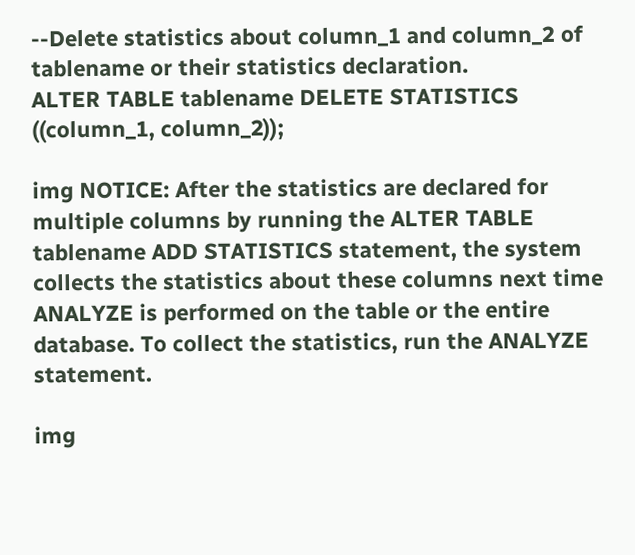--Delete statistics about column_1 and column_2 of tablename or their statistics declaration.
ALTER TABLE tablename DELETE STATISTICS ((column_1, column_2));

img NOTICE: After the statistics are declared for multiple columns by running the ALTER TABLE tablename ADD STATISTICS statement, the system collects the statistics about these columns next time ANALYZE is performed on the table or the entire database. To collect the statistics, run the ANALYZE statement.

img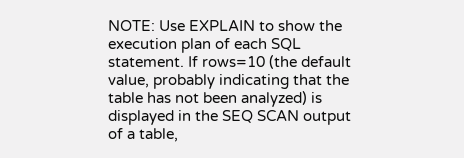NOTE: Use EXPLAIN to show the execution plan of each SQL statement. If rows=10 (the default value, probably indicating that the table has not been analyzed) is displayed in the SEQ SCAN output of a table,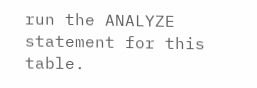run the ANALYZE statement for this table.